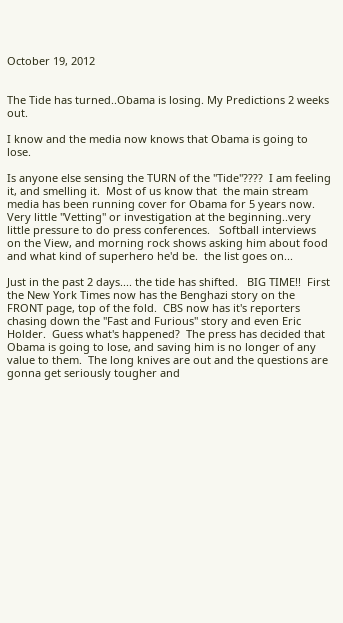October 19, 2012


The Tide has turned..Obama is losing. My Predictions 2 weeks out.

I know and the media now knows that Obama is going to lose.

Is anyone else sensing the TURN of the "Tide"????  I am feeling it, and smelling it.  Most of us know that  the main stream media has been running cover for Obama for 5 years now.  Very little "Vetting" or investigation at the beginning..very little pressure to do press conferences.   Softball interviews on the View, and morning rock shows asking him about food and what kind of superhero he'd be.  the list goes on...

Just in the past 2 days.... the tide has shifted.   BIG TIME!!  First the New York Times now has the Benghazi story on the FRONT page, top of the fold.  CBS now has it's reporters chasing down the "Fast and Furious" story and even Eric Holder.  Guess what's happened?  The press has decided that Obama is going to lose, and saving him is no longer of any value to them.  The long knives are out and the questions are gonna get seriously tougher and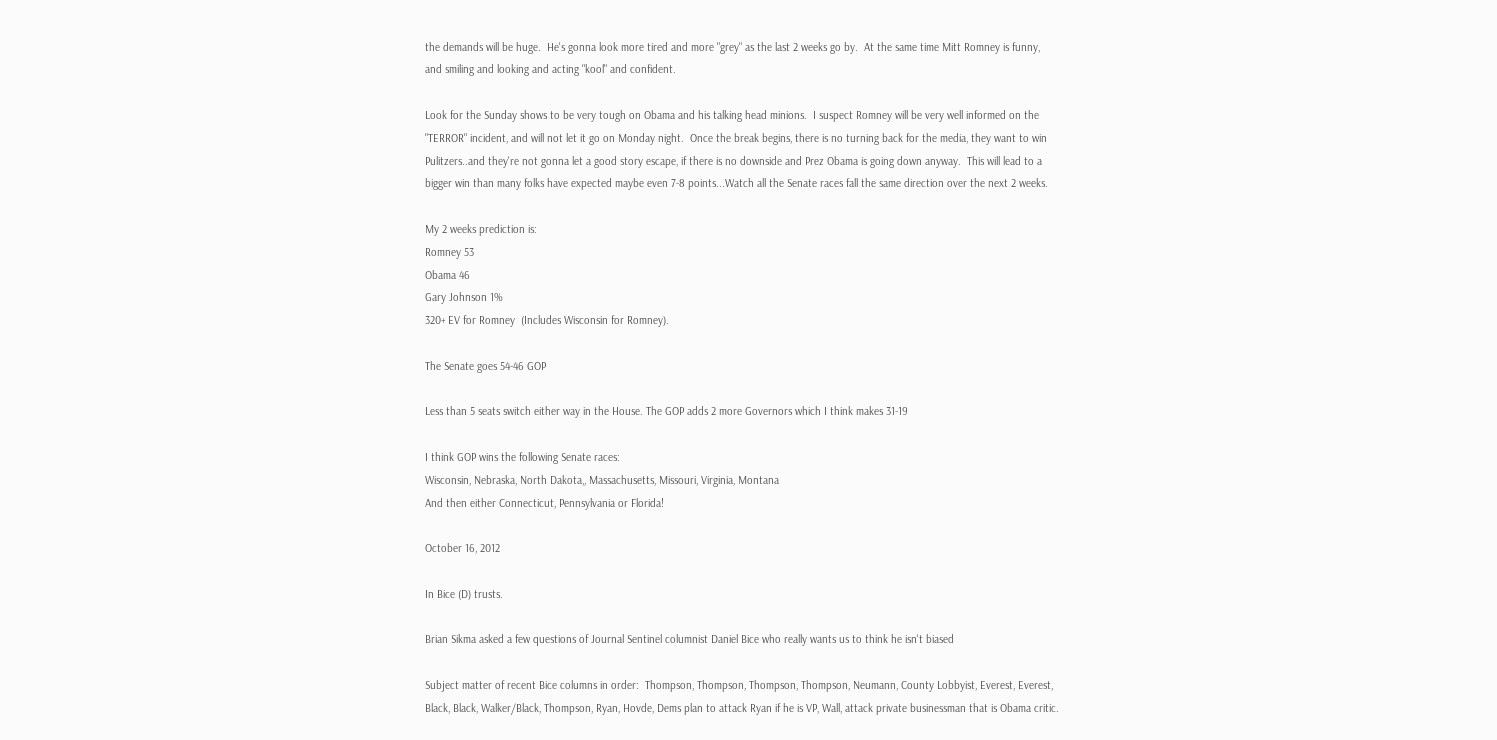the demands will be huge.  He's gonna look more tired and more "grey" as the last 2 weeks go by.  At the same time Mitt Romney is funny, and smiling and looking and acting "kool" and confident.

Look for the Sunday shows to be very tough on Obama and his talking head minions.  I suspect Romney will be very well informed on the "TERROR" incident, and will not let it go on Monday night.  Once the break begins, there is no turning back for the media, they want to win Pulitzers..and they're not gonna let a good story escape, if there is no downside and Prez Obama is going down anyway.  This will lead to a bigger win than many folks have expected maybe even 7-8 points...Watch all the Senate races fall the same direction over the next 2 weeks.

My 2 weeks prediction is:
Romney 53
Obama 46
Gary Johnson 1%
320+ EV for Romney  (Includes Wisconsin for Romney).

The Senate goes 54-46 GOP

Less than 5 seats switch either way in the House. The GOP adds 2 more Governors which I think makes 31-19

I think GOP wins the following Senate races:
Wisconsin, Nebraska, North Dakota,, Massachusetts, Missouri, Virginia, Montana
And then either Connecticut, Pennsylvania or Florida!

October 16, 2012

In Bice (D) trusts.

Brian Sikma asked a few questions of Journal Sentinel columnist Daniel Bice who really wants us to think he isn't biased

Subject matter of recent Bice columns in order:  Thompson, Thompson, Thompson, Thompson, Neumann, County Lobbyist, Everest, Everest, Black, Black, Walker/Black, Thompson, Ryan, Hovde, Dems plan to attack Ryan if he is VP, Wall, attack private businessman that is Obama critic.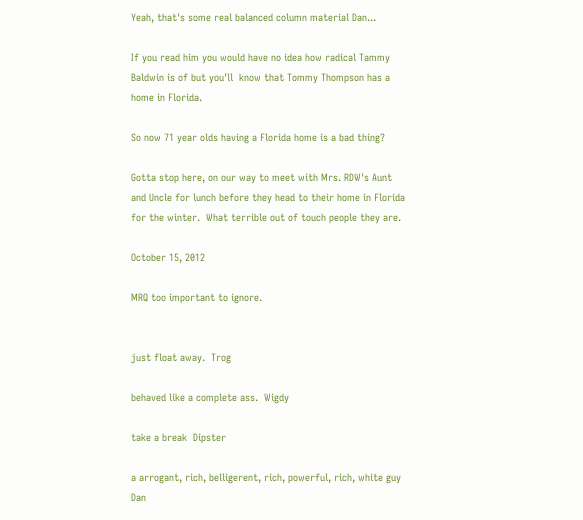Yeah, that's some real balanced column material Dan...

If you read him you would have no idea how radical Tammy Baldwin is of but you'll  know that Tommy Thompson has a home in Florida.

So now 71 year olds having a Florida home is a bad thing?

Gotta stop here, on our way to meet with Mrs. RDW's Aunt and Uncle for lunch before they head to their home in Florida for the winter.  What terrible out of touch people they are.

October 15, 2012

MRQ too important to ignore.


just float away.  Trog

behaved like a complete ass.  Wigdy

take a break  Dipster

a arrogant, rich, belligerent, rich, powerful, rich, white guy  Dan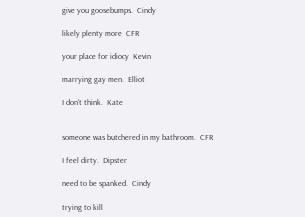give you goosebumps.  Cindy

likely plenty more  CFR

your place for idiocy  Kevin

marrying gay men.  Elliot

I don't think.  Kate


someone was butchered in my bathroom.  CFR

I feel dirty.  Dipster

need to be spanked.  Cindy

trying to kill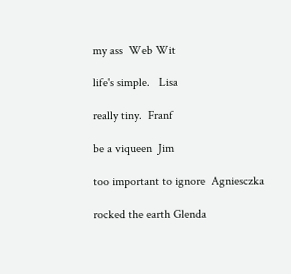my ass  Web Wit

life's simple.   Lisa

really tiny.  Franf

be a viqueen  Jim

too important to ignore  Agniesczka

rocked the earth Glenda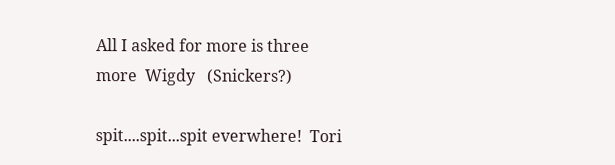All I asked for more is three more  Wigdy   (Snickers?)

spit....spit...spit everwhere!  Tori